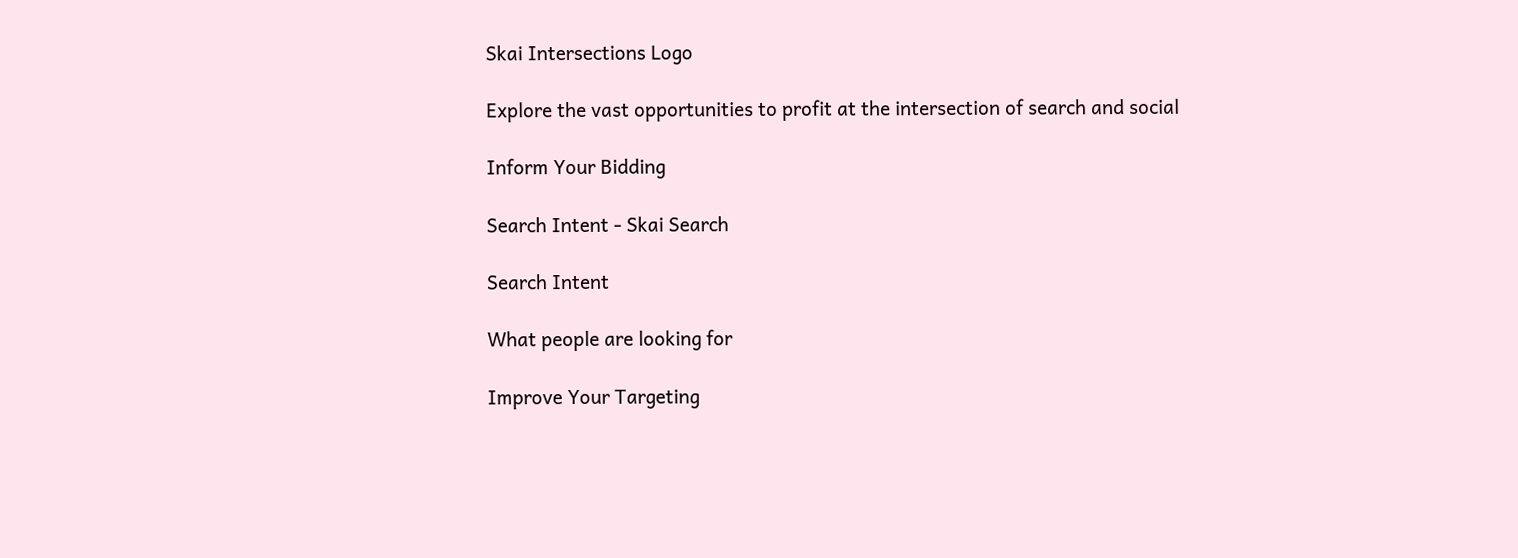Skai Intersections Logo

Explore the vast opportunities to profit at the intersection of search and social

Inform Your Bidding

Search Intent - Skai Search

Search Intent

What people are looking for

Improve Your Targeting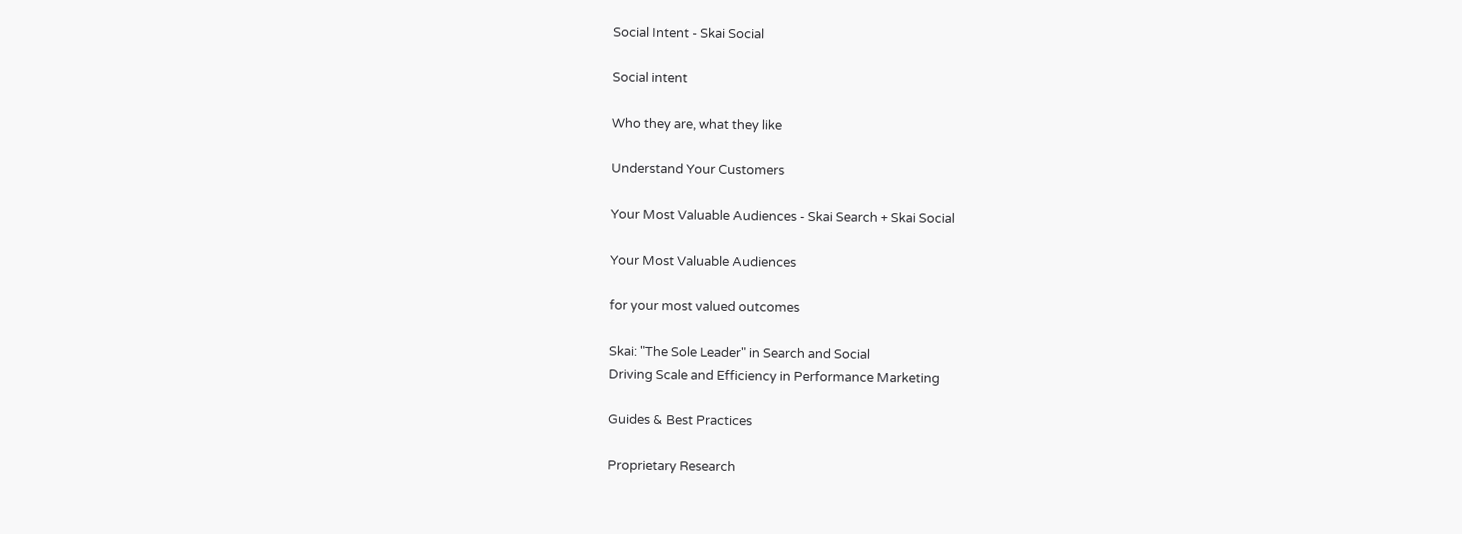Social Intent - Skai Social

Social intent

Who they are, what they like

Understand Your Customers

Your Most Valuable Audiences - Skai Search + Skai Social

Your Most Valuable Audiences

for your most valued outcomes

Skai: "The Sole Leader" in Search and Social
Driving Scale and Efficiency in Performance Marketing

Guides & Best Practices

Proprietary Research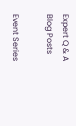Expert Q & A Blog Posts

Event Series